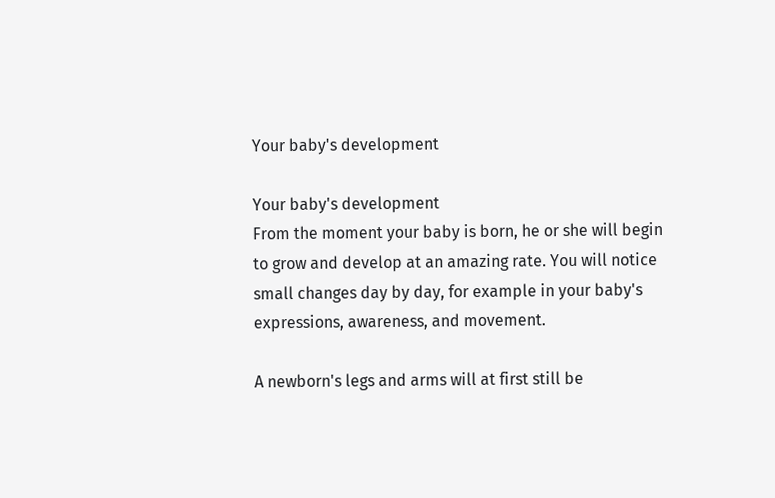Your baby's development

Your baby's development
From the moment your baby is born, he or she will begin to grow and develop at an amazing rate. You will notice small changes day by day, for example in your baby's expressions, awareness, and movement.

A newborn's legs and arms will at first still be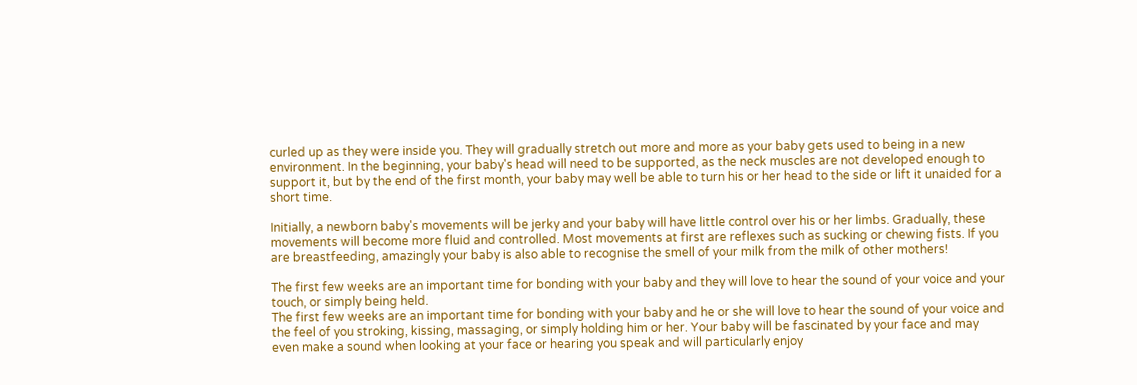curled up as they were inside you. They will gradually stretch out more and more as your baby gets used to being in a new environment. In the beginning, your baby's head will need to be supported, as the neck muscles are not developed enough to support it, but by the end of the first month, your baby may well be able to turn his or her head to the side or lift it unaided for a short time.

Initially, a newborn baby's movements will be jerky and your baby will have little control over his or her limbs. Gradually, these movements will become more fluid and controlled. Most movements at first are reflexes such as sucking or chewing fists. If you are breastfeeding, amazingly your baby is also able to recognise the smell of your milk from the milk of other mothers!

The first few weeks are an important time for bonding with your baby and they will love to hear the sound of your voice and your touch, or simply being held.
The first few weeks are an important time for bonding with your baby and he or she will love to hear the sound of your voice and the feel of you stroking, kissing, massaging, or simply holding him or her. Your baby will be fascinated by your face and may even make a sound when looking at your face or hearing you speak and will particularly enjoy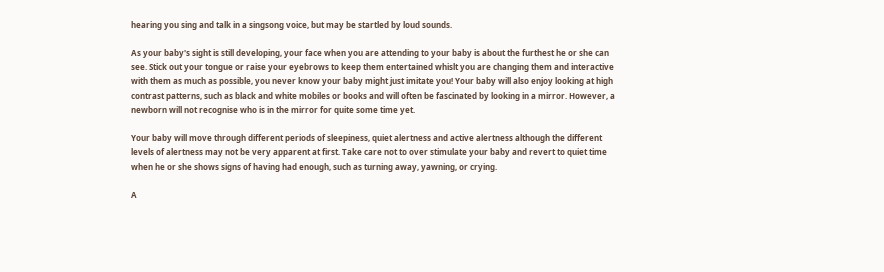hearing you sing and talk in a singsong voice, but may be startled by loud sounds.

As your baby's sight is still developing, your face when you are attending to your baby is about the furthest he or she can see. Stick out your tongue or raise your eyebrows to keep them entertained whislt you are changing them and interactive with them as much as possible, you never know your baby might just imitate you! Your baby will also enjoy looking at high contrast patterns, such as black and white mobiles or books and will often be fascinated by looking in a mirror. However, a newborn will not recognise who is in the mirror for quite some time yet.

Your baby will move through different periods of sleepiness, quiet alertness and active alertness although the different levels of alertness may not be very apparent at first. Take care not to over stimulate your baby and revert to quiet time when he or she shows signs of having had enough, such as turning away, yawning, or crying.

A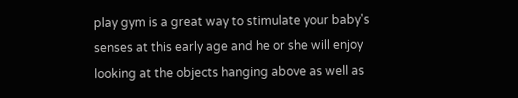play gym is a great way to stimulate your baby's senses at this early age and he or she will enjoy looking at the objects hanging above as well as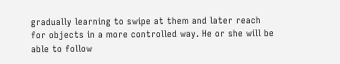gradually learning to swipe at them and later reach for objects in a more controlled way. He or she will be able to follow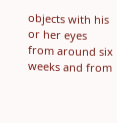objects with his or her eyes from around six weeks and from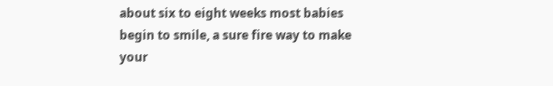about six to eight weeks most babies begin to smile, a sure fire way to make your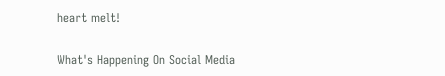heart melt!

What's Happening On Social Media